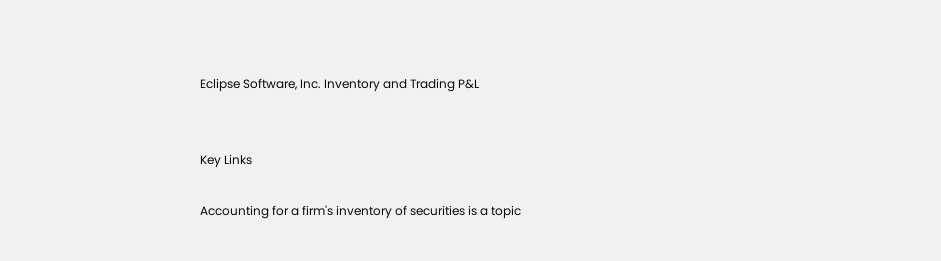Eclipse Software, Inc. Inventory and Trading P&L


Key Links

Accounting for a firm's inventory of securities is a topic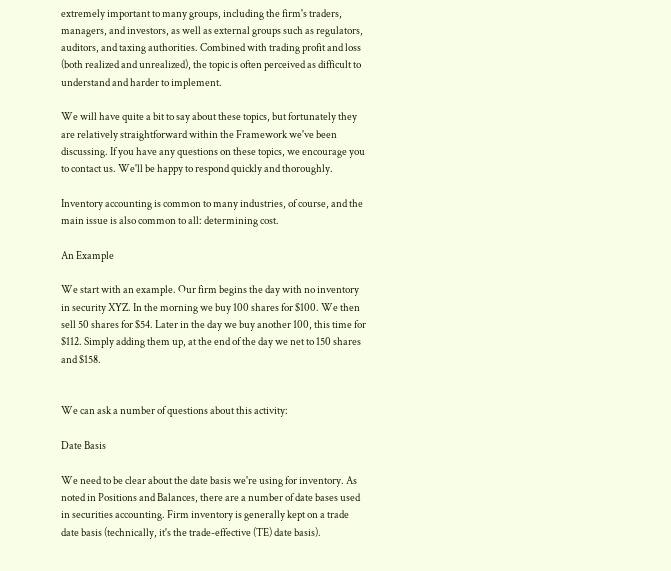extremely important to many groups, including the firm's traders, managers, and investors, as well as external groups such as regulators, auditors, and taxing authorities. Combined with trading profit and loss (both realized and unrealized), the topic is often perceived as difficult to understand and harder to implement.

We will have quite a bit to say about these topics, but fortunately they are relatively straightforward within the Framework we've been discussing. If you have any questions on these topics, we encourage you to contact us. We'll be happy to respond quickly and thoroughly.

Inventory accounting is common to many industries, of course, and the main issue is also common to all: determining cost.

An Example

We start with an example. Our firm begins the day with no inventory in security XYZ. In the morning we buy 100 shares for $100. We then sell 50 shares for $54. Later in the day we buy another 100, this time for $112. Simply adding them up, at the end of the day we net to 150 shares and $158.


We can ask a number of questions about this activity:

Date Basis

We need to be clear about the date basis we're using for inventory. As noted in Positions and Balances, there are a number of date bases used in securities accounting. Firm inventory is generally kept on a trade date basis (technically, it's the trade-effective (TE) date basis).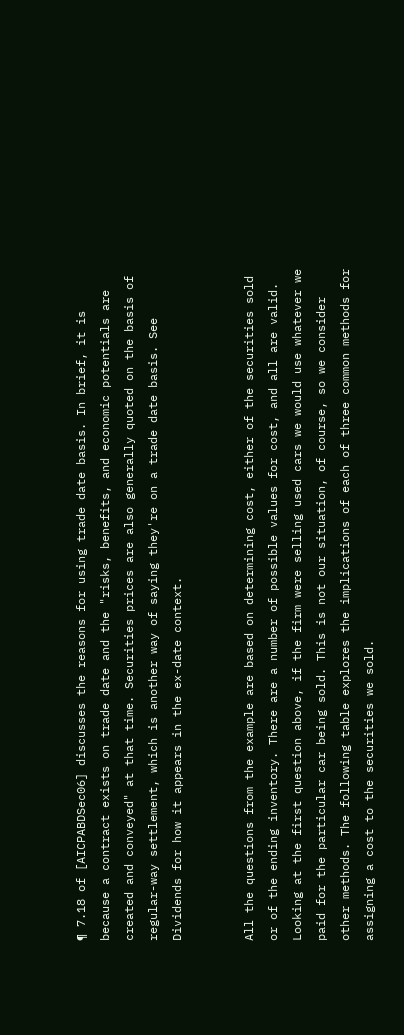¶ 7.18 of [AICPABDSec06] discusses the reasons for using trade date basis. In brief, it is because a contract exists on trade date and the "risks, benefits, and economic potentials are created and conveyed" at that time. Securities prices are also generally quoted on the basis of regular-way settlement, which is another way of saying they're on a trade date basis. See Dividends for how it appears in the ex-date context.


All the questions from the example are based on determining cost, either of the securities sold or of the ending inventory. There are a number of possible values for cost, and all are valid. Looking at the first question above, if the firm were selling used cars we would use whatever we paid for the particular car being sold. This is not our situation, of course, so we consider other methods. The following table explores the implications of each of three common methods for assigning a cost to the securities we sold.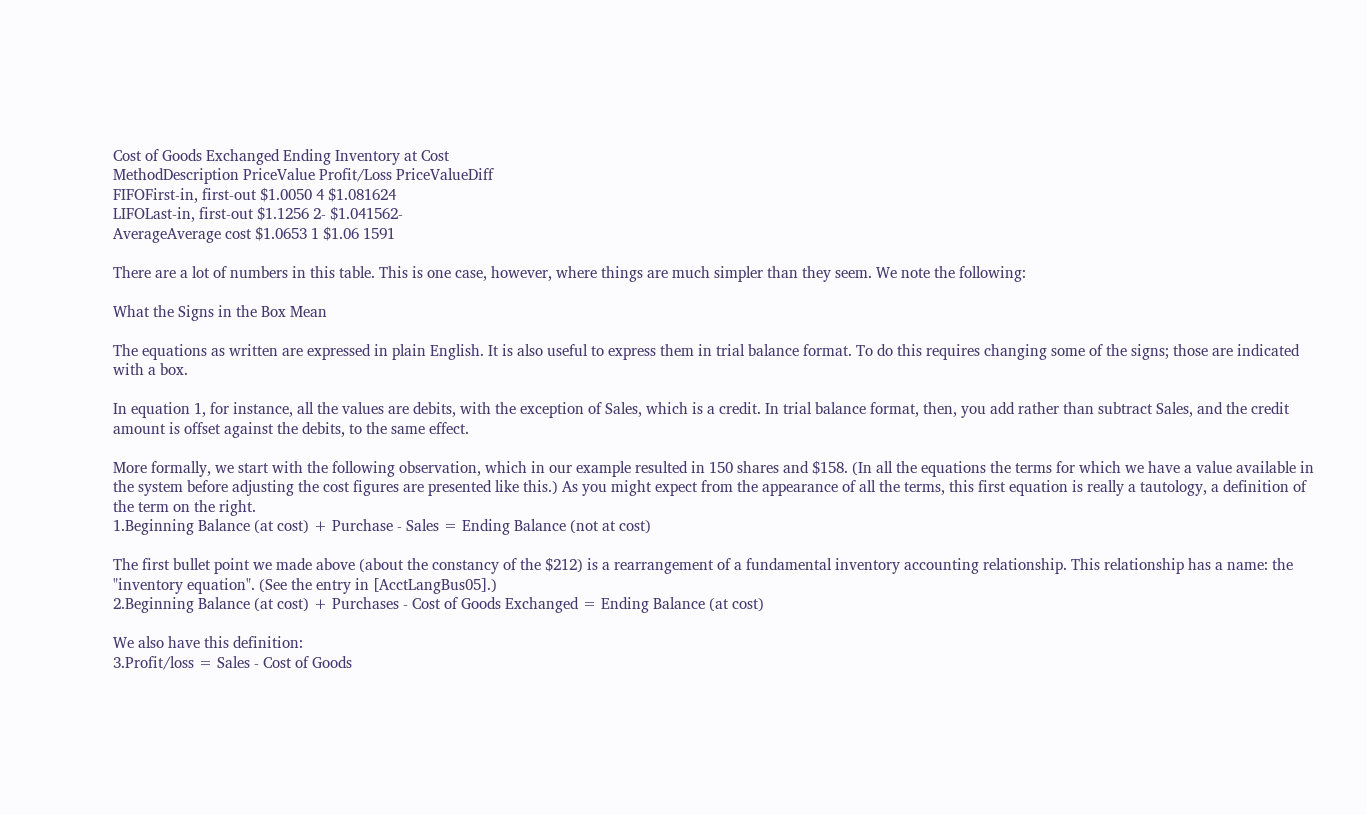Cost of Goods Exchanged Ending Inventory at Cost
MethodDescription PriceValue Profit/Loss PriceValueDiff
FIFOFirst-in, first-out $1.0050 4 $1.081624
LIFOLast-in, first-out $1.1256 2- $1.041562-
AverageAverage cost $1.0653 1 $1.06 1591

There are a lot of numbers in this table. This is one case, however, where things are much simpler than they seem. We note the following:

What the Signs in the Box Mean

The equations as written are expressed in plain English. It is also useful to express them in trial balance format. To do this requires changing some of the signs; those are indicated with a box.

In equation 1, for instance, all the values are debits, with the exception of Sales, which is a credit. In trial balance format, then, you add rather than subtract Sales, and the credit amount is offset against the debits, to the same effect.

More formally, we start with the following observation, which in our example resulted in 150 shares and $158. (In all the equations the terms for which we have a value available in the system before adjusting the cost figures are presented like this.) As you might expect from the appearance of all the terms, this first equation is really a tautology, a definition of the term on the right.
1.Beginning Balance (at cost) + Purchase - Sales = Ending Balance (not at cost)

The first bullet point we made above (about the constancy of the $212) is a rearrangement of a fundamental inventory accounting relationship. This relationship has a name: the "inventory equation". (See the entry in [AcctLangBus05].)
2.Beginning Balance (at cost) + Purchases - Cost of Goods Exchanged = Ending Balance (at cost)

We also have this definition:
3.Profit/loss = Sales - Cost of Goods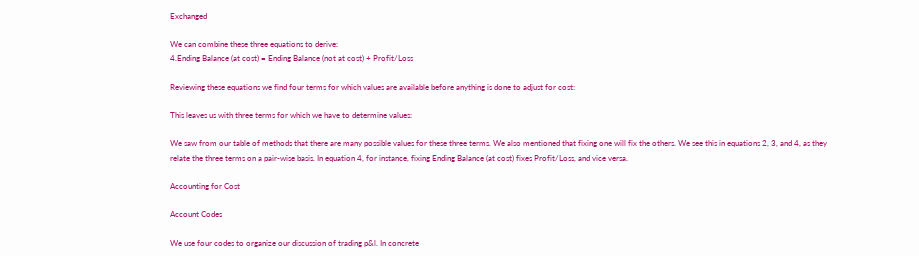Exchanged

We can combine these three equations to derive:
4.Ending Balance (at cost) = Ending Balance (not at cost) + Profit/Loss

Reviewing these equations we find four terms for which values are available before anything is done to adjust for cost:

This leaves us with three terms for which we have to determine values:

We saw from our table of methods that there are many possible values for these three terms. We also mentioned that fixing one will fix the others. We see this in equations 2, 3, and 4, as they relate the three terms on a pair-wise basis. In equation 4, for instance, fixing Ending Balance (at cost) fixes Profit/Loss, and vice versa.

Accounting for Cost

Account Codes

We use four codes to organize our discussion of trading p&l. In concrete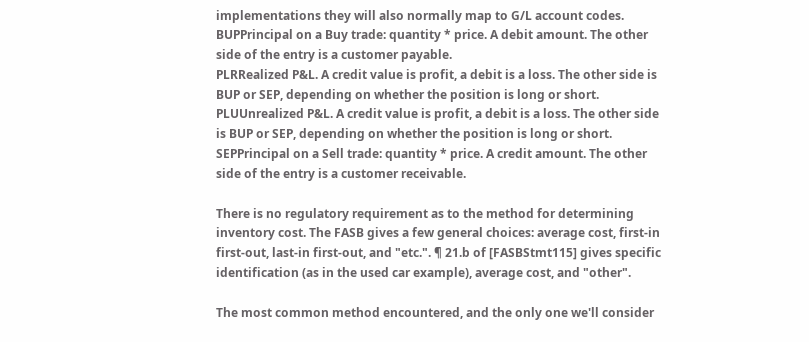implementations they will also normally map to G/L account codes.
BUPPrincipal on a Buy trade: quantity * price. A debit amount. The other side of the entry is a customer payable.
PLRRealized P&L. A credit value is profit, a debit is a loss. The other side is BUP or SEP, depending on whether the position is long or short.
PLUUnrealized P&L. A credit value is profit, a debit is a loss. The other side is BUP or SEP, depending on whether the position is long or short.
SEPPrincipal on a Sell trade: quantity * price. A credit amount. The other side of the entry is a customer receivable.

There is no regulatory requirement as to the method for determining inventory cost. The FASB gives a few general choices: average cost, first-in first-out, last-in first-out, and "etc.". ¶ 21.b of [FASBStmt115] gives specific identification (as in the used car example), average cost, and "other".

The most common method encountered, and the only one we'll consider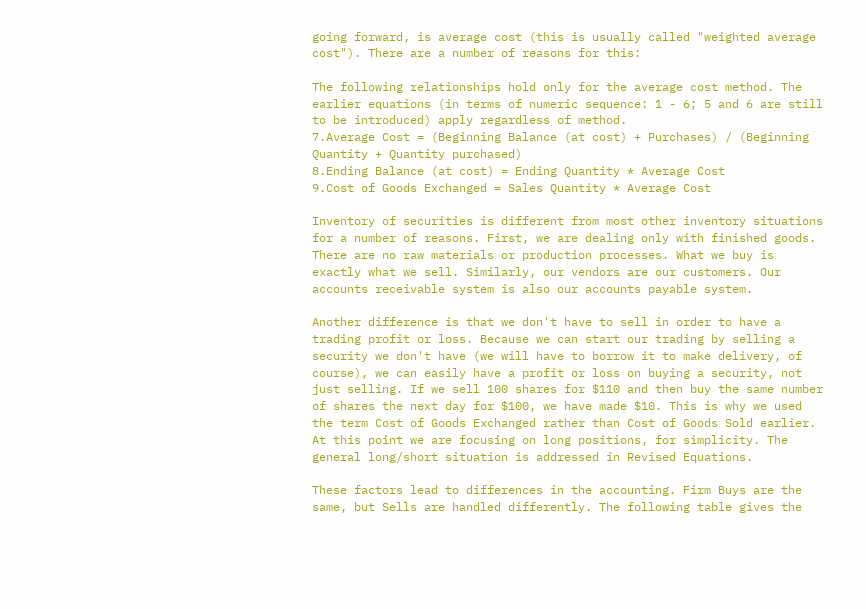going forward, is average cost (this is usually called "weighted average cost"). There are a number of reasons for this:

The following relationships hold only for the average cost method. The earlier equations (in terms of numeric sequence: 1 - 6; 5 and 6 are still to be introduced) apply regardless of method.
7.Average Cost = (Beginning Balance (at cost) + Purchases) / (Beginning Quantity + Quantity purchased)
8.Ending Balance (at cost) = Ending Quantity * Average Cost
9.Cost of Goods Exchanged = Sales Quantity * Average Cost

Inventory of securities is different from most other inventory situations for a number of reasons. First, we are dealing only with finished goods. There are no raw materials or production processes. What we buy is exactly what we sell. Similarly, our vendors are our customers. Our accounts receivable system is also our accounts payable system.

Another difference is that we don't have to sell in order to have a trading profit or loss. Because we can start our trading by selling a security we don't have (we will have to borrow it to make delivery, of course), we can easily have a profit or loss on buying a security, not just selling. If we sell 100 shares for $110 and then buy the same number of shares the next day for $100, we have made $10. This is why we used the term Cost of Goods Exchanged rather than Cost of Goods Sold earlier. At this point we are focusing on long positions, for simplicity. The general long/short situation is addressed in Revised Equations.

These factors lead to differences in the accounting. Firm Buys are the same, but Sells are handled differently. The following table gives the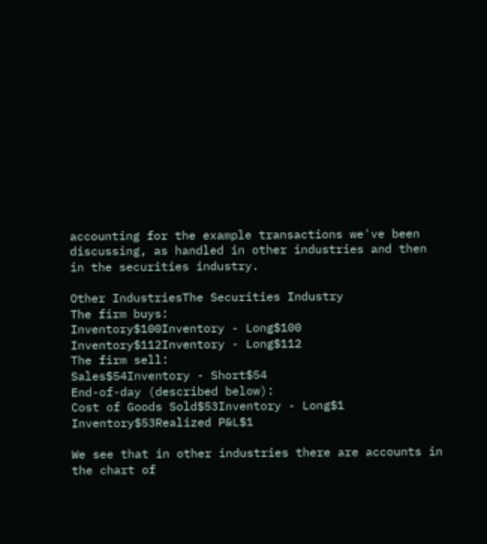accounting for the example transactions we've been discussing, as handled in other industries and then in the securities industry.

Other IndustriesThe Securities Industry
The firm buys:
Inventory$100Inventory - Long$100
Inventory$112Inventory - Long$112
The firm sell:
Sales$54Inventory - Short$54
End-of-day (described below):
Cost of Goods Sold$53Inventory - Long$1
Inventory$53Realized P&L$1

We see that in other industries there are accounts in the chart of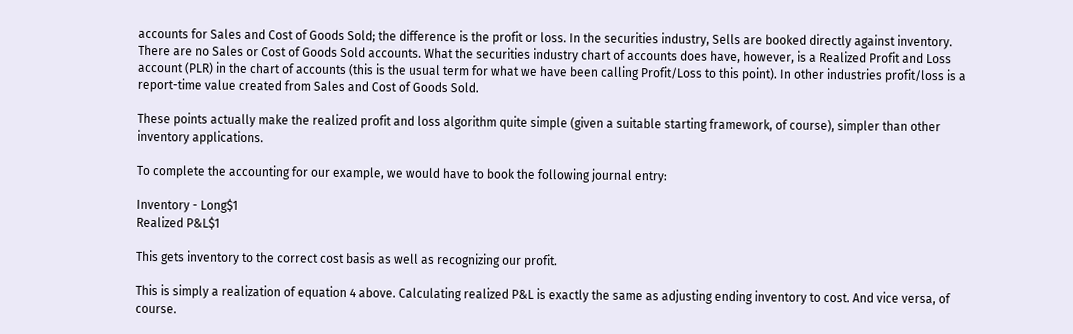accounts for Sales and Cost of Goods Sold; the difference is the profit or loss. In the securities industry, Sells are booked directly against inventory. There are no Sales or Cost of Goods Sold accounts. What the securities industry chart of accounts does have, however, is a Realized Profit and Loss account (PLR) in the chart of accounts (this is the usual term for what we have been calling Profit/Loss to this point). In other industries profit/loss is a report-time value created from Sales and Cost of Goods Sold.

These points actually make the realized profit and loss algorithm quite simple (given a suitable starting framework, of course), simpler than other inventory applications.

To complete the accounting for our example, we would have to book the following journal entry:

Inventory - Long$1
Realized P&L$1

This gets inventory to the correct cost basis as well as recognizing our profit.

This is simply a realization of equation 4 above. Calculating realized P&L is exactly the same as adjusting ending inventory to cost. And vice versa, of course.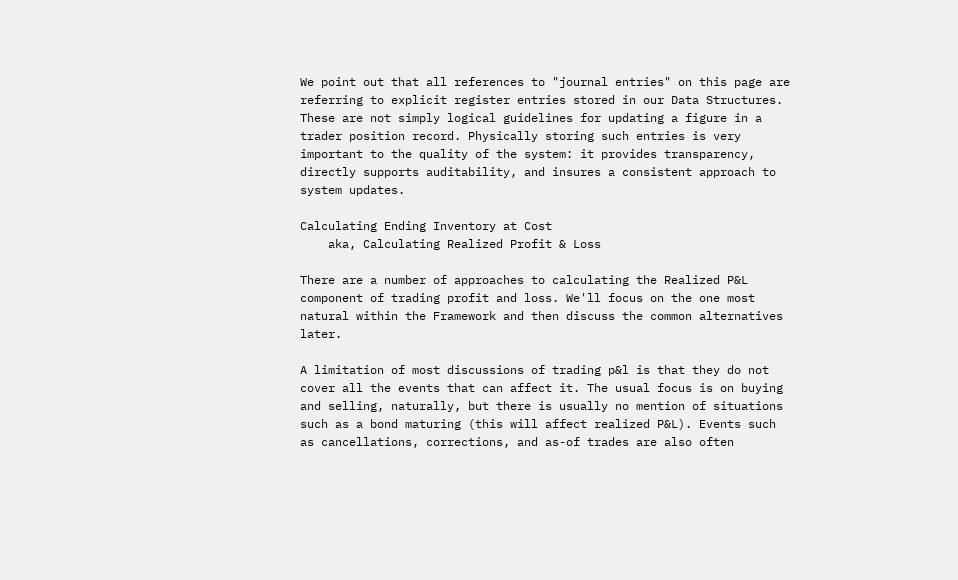We point out that all references to "journal entries" on this page are referring to explicit register entries stored in our Data Structures. These are not simply logical guidelines for updating a figure in a trader position record. Physically storing such entries is very important to the quality of the system: it provides transparency, directly supports auditability, and insures a consistent approach to system updates.

Calculating Ending Inventory at Cost
    aka, Calculating Realized Profit & Loss

There are a number of approaches to calculating the Realized P&L component of trading profit and loss. We'll focus on the one most natural within the Framework and then discuss the common alternatives later.

A limitation of most discussions of trading p&l is that they do not cover all the events that can affect it. The usual focus is on buying and selling, naturally, but there is usually no mention of situations such as a bond maturing (this will affect realized P&L). Events such as cancellations, corrections, and as-of trades are also often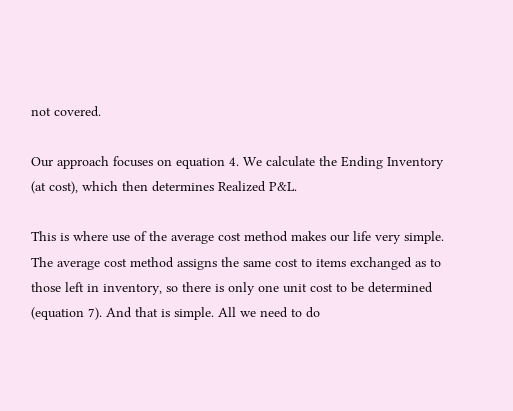not covered.

Our approach focuses on equation 4. We calculate the Ending Inventory (at cost), which then determines Realized P&L.

This is where use of the average cost method makes our life very simple. The average cost method assigns the same cost to items exchanged as to those left in inventory, so there is only one unit cost to be determined (equation 7). And that is simple. All we need to do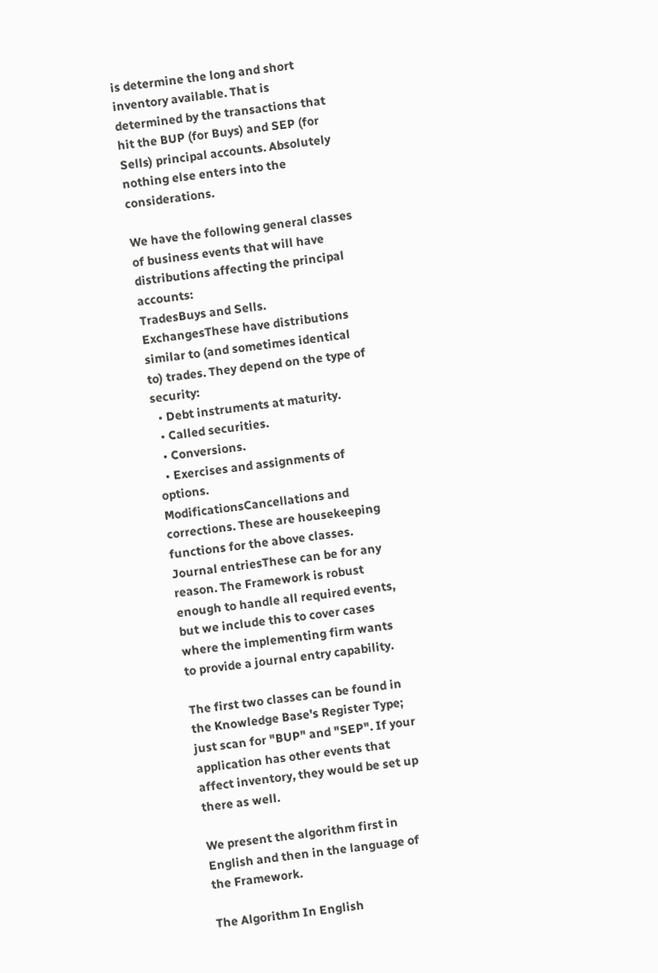is determine the long and short inventory available. That is determined by the transactions that hit the BUP (for Buys) and SEP (for Sells) principal accounts. Absolutely nothing else enters into the considerations.

We have the following general classes of business events that will have distributions affecting the principal accounts:
TradesBuys and Sells.
ExchangesThese have distributions similar to (and sometimes identical to) trades. They depend on the type of security:
  • Debt instruments at maturity.
  • Called securities.
  • Conversions.
  • Exercises and assignments of options.
ModificationsCancellations and corrections. These are housekeeping functions for the above classes.
Journal entriesThese can be for any reason. The Framework is robust enough to handle all required events, but we include this to cover cases where the implementing firm wants to provide a journal entry capability.

The first two classes can be found in the Knowledge Base's Register Type; just scan for "BUP" and "SEP". If your application has other events that affect inventory, they would be set up there as well.

We present the algorithm first in English and then in the language of the Framework.

The Algorithm In English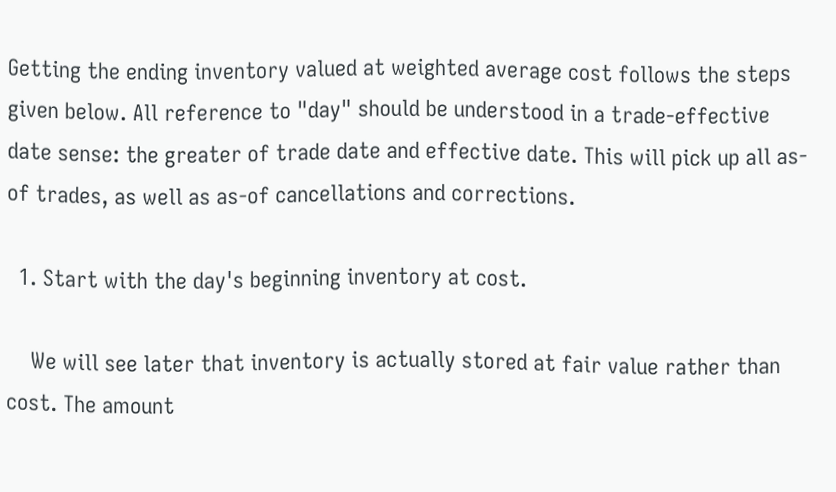Getting the ending inventory valued at weighted average cost follows the steps given below. All reference to "day" should be understood in a trade-effective date sense: the greater of trade date and effective date. This will pick up all as-of trades, as well as as-of cancellations and corrections.

  1. Start with the day's beginning inventory at cost.

    We will see later that inventory is actually stored at fair value rather than cost. The amount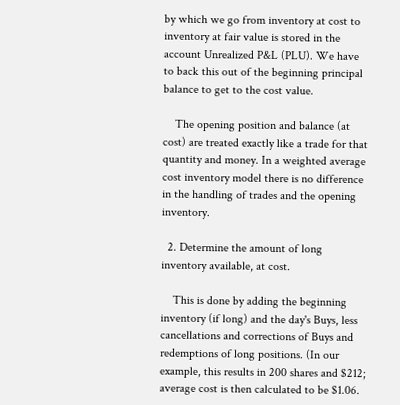by which we go from inventory at cost to inventory at fair value is stored in the account Unrealized P&L (PLU). We have to back this out of the beginning principal balance to get to the cost value.

    The opening position and balance (at cost) are treated exactly like a trade for that quantity and money. In a weighted average cost inventory model there is no difference in the handling of trades and the opening inventory.

  2. Determine the amount of long inventory available, at cost.

    This is done by adding the beginning inventory (if long) and the day's Buys, less cancellations and corrections of Buys and redemptions of long positions. (In our example, this results in 200 shares and $212; average cost is then calculated to be $1.06.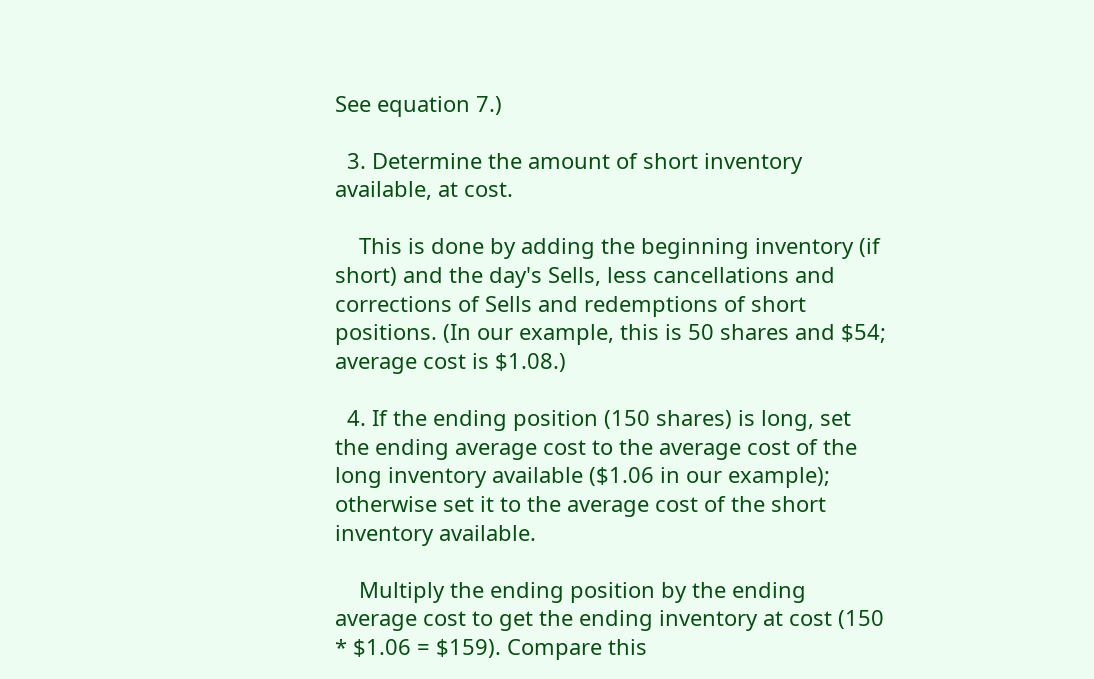See equation 7.)

  3. Determine the amount of short inventory available, at cost.

    This is done by adding the beginning inventory (if short) and the day's Sells, less cancellations and corrections of Sells and redemptions of short positions. (In our example, this is 50 shares and $54; average cost is $1.08.)

  4. If the ending position (150 shares) is long, set the ending average cost to the average cost of the long inventory available ($1.06 in our example); otherwise set it to the average cost of the short inventory available.

    Multiply the ending position by the ending average cost to get the ending inventory at cost (150 * $1.06 = $159). Compare this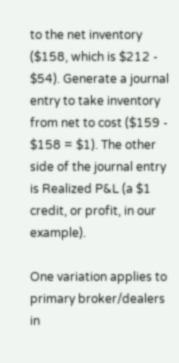to the net inventory ($158, which is $212 - $54). Generate a journal entry to take inventory from net to cost ($159 - $158 = $1). The other side of the journal entry is Realized P&L (a $1 credit, or profit, in our example).

One variation applies to primary broker/dealers in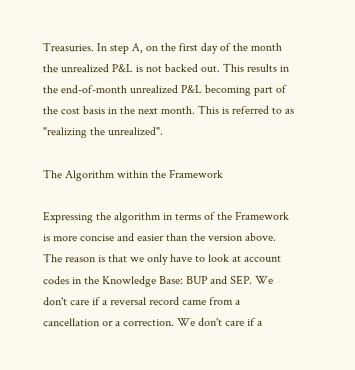Treasuries. In step A, on the first day of the month the unrealized P&L is not backed out. This results in the end-of-month unrealized P&L becoming part of the cost basis in the next month. This is referred to as "realizing the unrealized".

The Algorithm within the Framework

Expressing the algorithm in terms of the Framework is more concise and easier than the version above. The reason is that we only have to look at account codes in the Knowledge Base: BUP and SEP. We don't care if a reversal record came from a cancellation or a correction. We don't care if a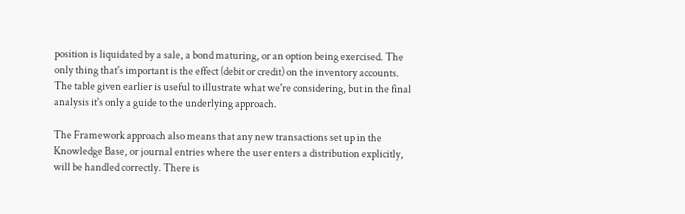position is liquidated by a sale, a bond maturing, or an option being exercised. The only thing that's important is the effect (debit or credit) on the inventory accounts. The table given earlier is useful to illustrate what we're considering, but in the final analysis it's only a guide to the underlying approach.

The Framework approach also means that any new transactions set up in the Knowledge Base, or journal entries where the user enters a distribution explicitly, will be handled correctly. There is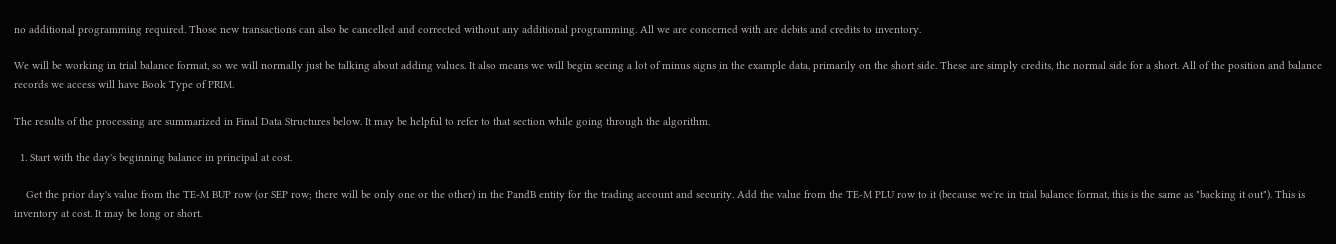no additional programming required. Those new transactions can also be cancelled and corrected without any additional programming. All we are concerned with are debits and credits to inventory.

We will be working in trial balance format, so we will normally just be talking about adding values. It also means we will begin seeing a lot of minus signs in the example data, primarily on the short side. These are simply credits, the normal side for a short. All of the position and balance records we access will have Book Type of PRIM.

The results of the processing are summarized in Final Data Structures below. It may be helpful to refer to that section while going through the algorithm.

  1. Start with the day's beginning balance in principal at cost.

    Get the prior day's value from the TE-M BUP row (or SEP row; there will be only one or the other) in the PandB entity for the trading account and security. Add the value from the TE-M PLU row to it (because we're in trial balance format, this is the same as "backing it out"). This is inventory at cost. It may be long or short.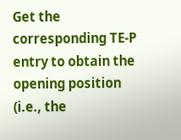Get the corresponding TE-P entry to obtain the opening position (i.e., the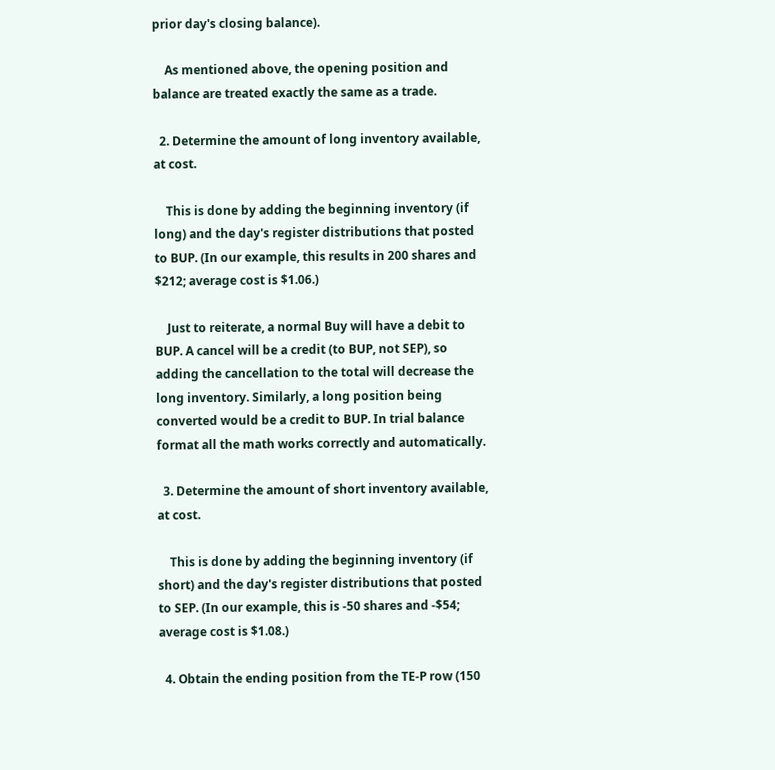prior day's closing balance).

    As mentioned above, the opening position and balance are treated exactly the same as a trade.

  2. Determine the amount of long inventory available, at cost.

    This is done by adding the beginning inventory (if long) and the day's register distributions that posted to BUP. (In our example, this results in 200 shares and $212; average cost is $1.06.)

    Just to reiterate, a normal Buy will have a debit to BUP. A cancel will be a credit (to BUP, not SEP), so adding the cancellation to the total will decrease the long inventory. Similarly, a long position being converted would be a credit to BUP. In trial balance format all the math works correctly and automatically.

  3. Determine the amount of short inventory available, at cost.

    This is done by adding the beginning inventory (if short) and the day's register distributions that posted to SEP. (In our example, this is -50 shares and -$54; average cost is $1.08.)

  4. Obtain the ending position from the TE-P row (150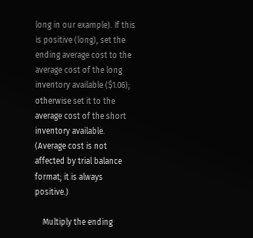long in our example). If this is positive (long), set the ending average cost to the average cost of the long inventory available ($1.06); otherwise set it to the average cost of the short inventory available. (Average cost is not affected by trial balance format; it is always positive.)

    Multiply the ending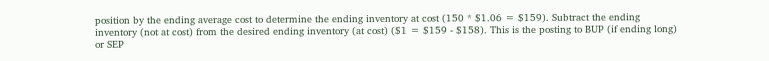position by the ending average cost to determine the ending inventory at cost (150 * $1.06 = $159). Subtract the ending inventory (not at cost) from the desired ending inventory (at cost) ($1 = $159 - $158). This is the posting to BUP (if ending long) or SEP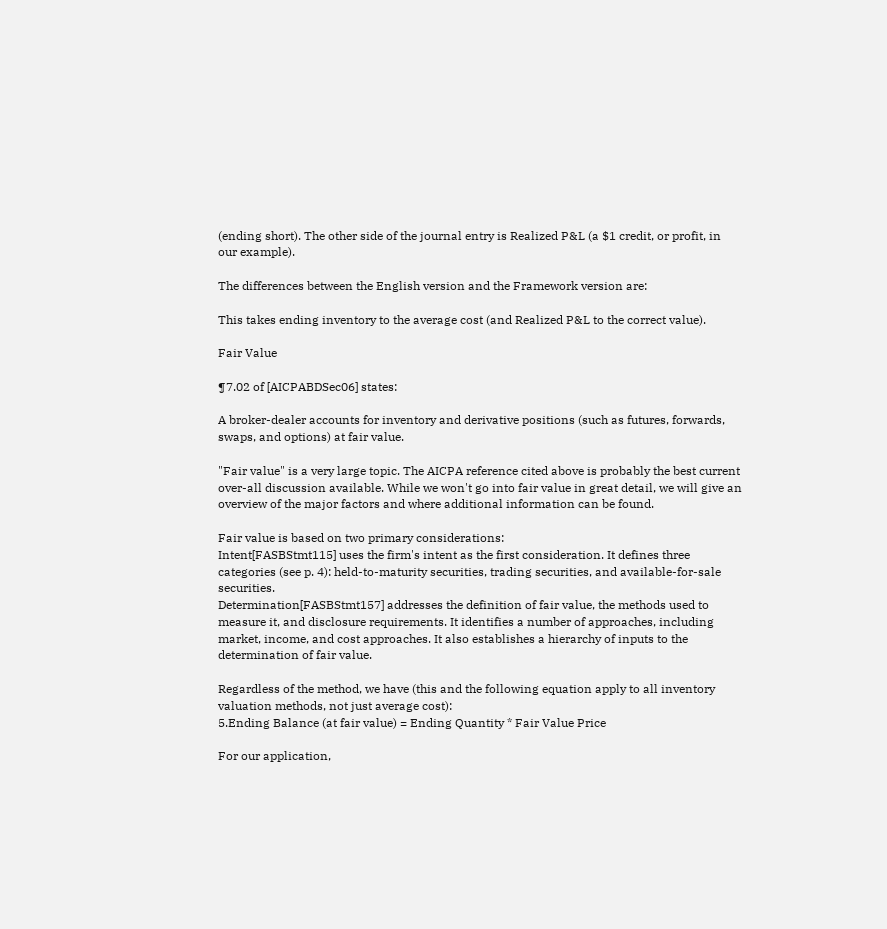(ending short). The other side of the journal entry is Realized P&L (a $1 credit, or profit, in our example).

The differences between the English version and the Framework version are:

This takes ending inventory to the average cost (and Realized P&L to the correct value).

Fair Value

¶7.02 of [AICPABDSec06] states:

A broker-dealer accounts for inventory and derivative positions (such as futures, forwards, swaps, and options) at fair value.

"Fair value" is a very large topic. The AICPA reference cited above is probably the best current over-all discussion available. While we won't go into fair value in great detail, we will give an overview of the major factors and where additional information can be found.

Fair value is based on two primary considerations:
Intent[FASBStmt115] uses the firm's intent as the first consideration. It defines three categories (see p. 4): held-to-maturity securities, trading securities, and available-for-sale securities.
Determination[FASBStmt157] addresses the definition of fair value, the methods used to measure it, and disclosure requirements. It identifies a number of approaches, including market, income, and cost approaches. It also establishes a hierarchy of inputs to the determination of fair value.

Regardless of the method, we have (this and the following equation apply to all inventory valuation methods, not just average cost):
5.Ending Balance (at fair value) = Ending Quantity * Fair Value Price

For our application,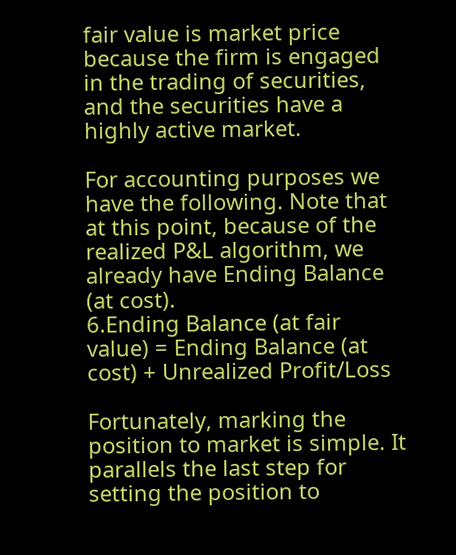fair value is market price because the firm is engaged in the trading of securities, and the securities have a highly active market.

For accounting purposes we have the following. Note that at this point, because of the realized P&L algorithm, we already have Ending Balance (at cost).
6.Ending Balance (at fair value) = Ending Balance (at cost) + Unrealized Profit/Loss

Fortunately, marking the position to market is simple. It parallels the last step for setting the position to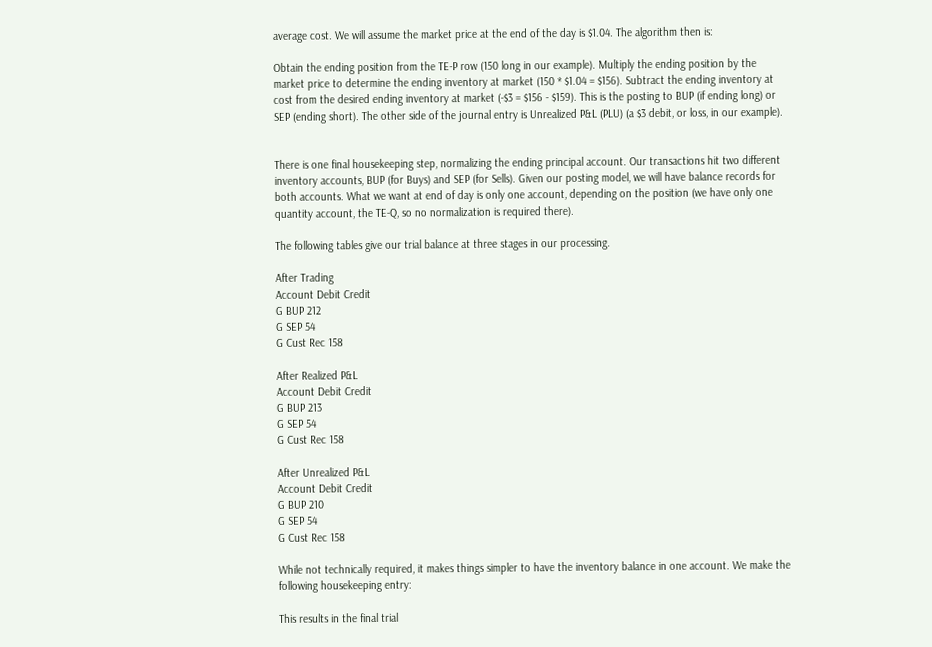average cost. We will assume the market price at the end of the day is $1.04. The algorithm then is:

Obtain the ending position from the TE-P row (150 long in our example). Multiply the ending position by the market price to determine the ending inventory at market (150 * $1.04 = $156). Subtract the ending inventory at cost from the desired ending inventory at market (-$3 = $156 - $159). This is the posting to BUP (if ending long) or SEP (ending short). The other side of the journal entry is Unrealized P&L (PLU) (a $3 debit, or loss, in our example).


There is one final housekeeping step, normalizing the ending principal account. Our transactions hit two different inventory accounts, BUP (for Buys) and SEP (for Sells). Given our posting model, we will have balance records for both accounts. What we want at end of day is only one account, depending on the position (we have only one quantity account, the TE-Q, so no normalization is required there).

The following tables give our trial balance at three stages in our processing.

After Trading
Account Debit Credit
G BUP 212
G SEP 54
G Cust Rec 158

After Realized P&L
Account Debit Credit
G BUP 213
G SEP 54
G Cust Rec 158

After Unrealized P&L
Account Debit Credit
G BUP 210
G SEP 54
G Cust Rec 158

While not technically required, it makes things simpler to have the inventory balance in one account. We make the following housekeeping entry:

This results in the final trial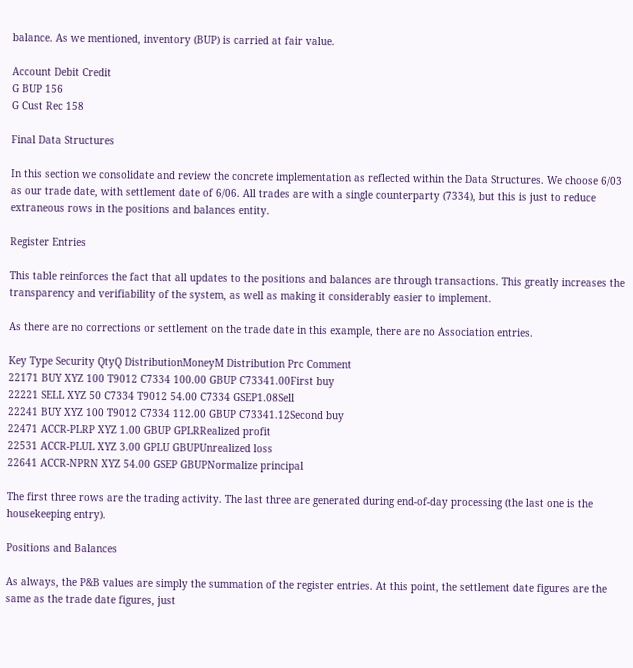balance. As we mentioned, inventory (BUP) is carried at fair value.

Account Debit Credit
G BUP 156
G Cust Rec 158

Final Data Structures

In this section we consolidate and review the concrete implementation as reflected within the Data Structures. We choose 6/03 as our trade date, with settlement date of 6/06. All trades are with a single counterparty (7334), but this is just to reduce extraneous rows in the positions and balances entity.

Register Entries

This table reinforces the fact that all updates to the positions and balances are through transactions. This greatly increases the transparency and verifiability of the system, as well as making it considerably easier to implement.

As there are no corrections or settlement on the trade date in this example, there are no Association entries.

Key Type Security QtyQ DistributionMoneyM Distribution Prc Comment
22171 BUY XYZ 100 T9012 C7334 100.00 GBUP C73341.00First buy
22221 SELL XYZ 50 C7334 T9012 54.00 C7334 GSEP1.08Sell
22241 BUY XYZ 100 T9012 C7334 112.00 GBUP C73341.12Second buy
22471 ACCR-PLRP XYZ 1.00 GBUP GPLRRealized profit
22531 ACCR-PLUL XYZ 3.00 GPLU GBUPUnrealized loss
22641 ACCR-NPRN XYZ 54.00 GSEP GBUPNormalize principal

The first three rows are the trading activity. The last three are generated during end-of-day processing (the last one is the housekeeping entry).

Positions and Balances

As always, the P&B values are simply the summation of the register entries. At this point, the settlement date figures are the same as the trade date figures, just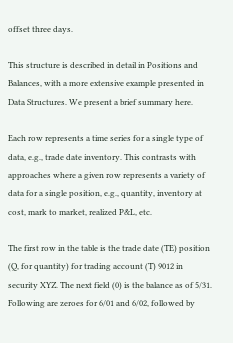offset three days.

This structure is described in detail in Positions and Balances, with a more extensive example presented in Data Structures. We present a brief summary here.

Each row represents a time series for a single type of data, e.g., trade date inventory. This contrasts with approaches where a given row represents a variety of data for a single position, e.g., quantity, inventory at cost, mark to market, realized P&L, etc.

The first row in the table is the trade date (TE) position (Q, for quantity) for trading account (T) 9012 in security XYZ. The next field (0) is the balance as of 5/31. Following are zeroes for 6/01 and 6/02, followed by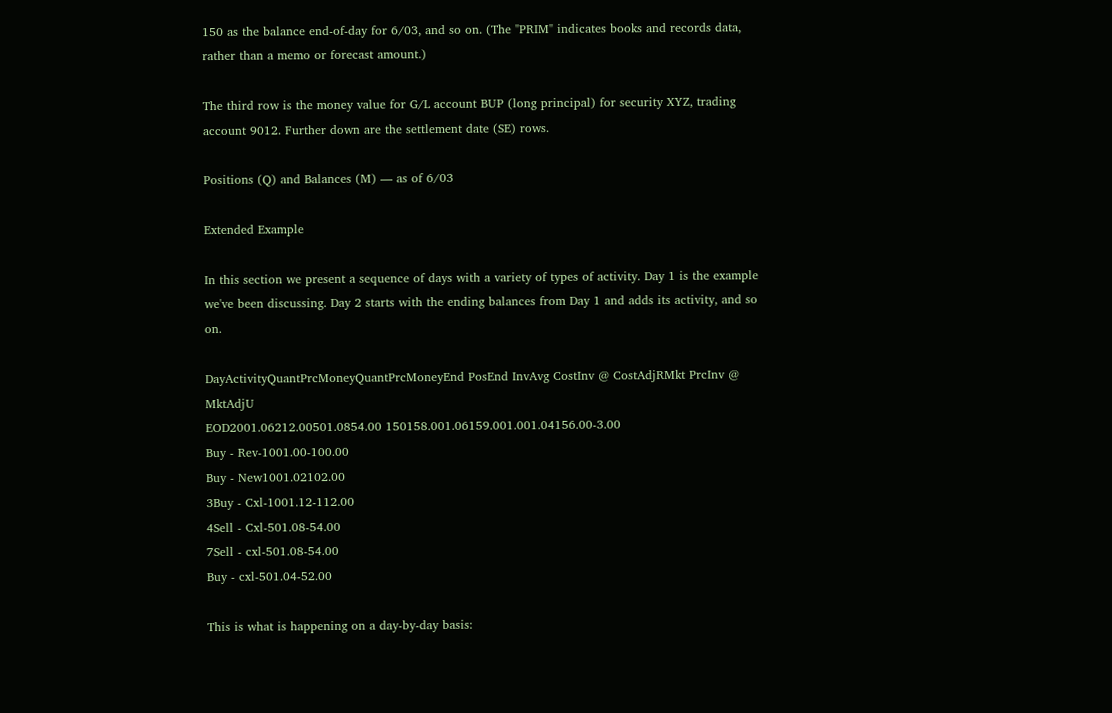150 as the balance end-of-day for 6/03, and so on. (The "PRIM" indicates books and records data, rather than a memo or forecast amount.)

The third row is the money value for G/L account BUP (long principal) for security XYZ, trading account 9012. Further down are the settlement date (SE) rows.

Positions (Q) and Balances (M) — as of 6/03

Extended Example

In this section we present a sequence of days with a variety of types of activity. Day 1 is the example we've been discussing. Day 2 starts with the ending balances from Day 1 and adds its activity, and so on.

DayActivityQuantPrcMoneyQuantPrcMoneyEnd PosEnd InvAvg CostInv @ CostAdjRMkt PrcInv @ MktAdjU
EOD2001.06212.00501.0854.00 150158.001.06159.001.001.04156.00-3.00
Buy - Rev-1001.00-100.00
Buy - New1001.02102.00
3Buy - Cxl-1001.12-112.00
4Sell - Cxl-501.08-54.00
7Sell - cxl-501.08-54.00
Buy - cxl-501.04-52.00

This is what is happening on a day-by-day basis: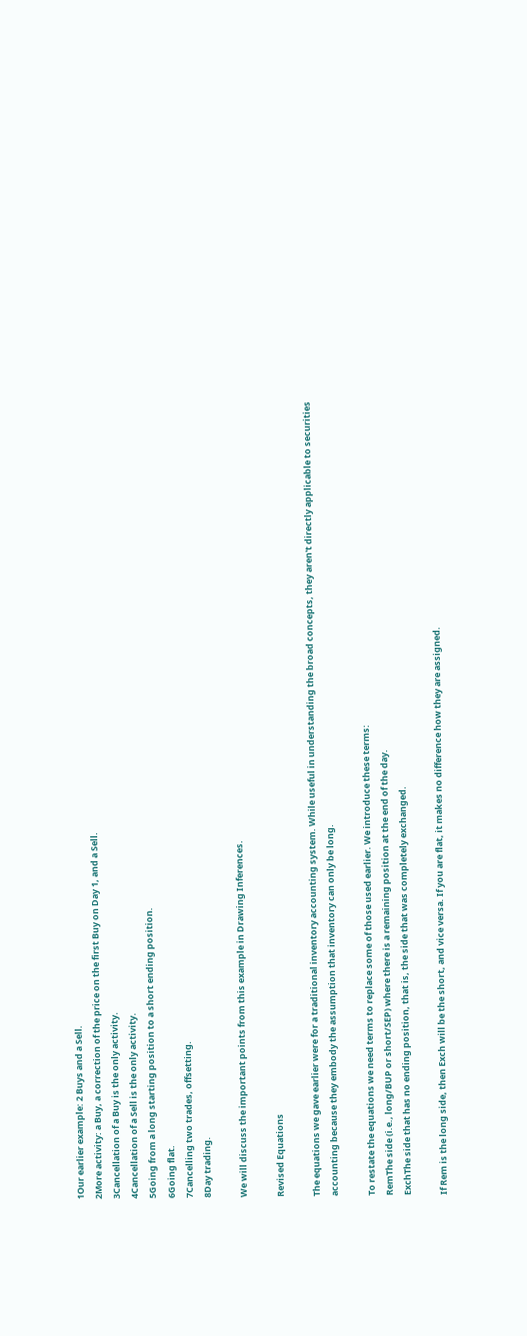1Our earlier example: 2 Buys and a Sell.
2More activity: a Buy, a correction of the price on the first Buy on Day 1, and a Sell.
3Cancellation of a Buy is the only activity.
4Cancellation of a Sell is the only activity.
5Going from a long starting position to a short ending position.
6Going flat.
7Cancelling two trades, offsetting.
8Day trading.

We will discuss the important points from this example in Drawing Inferences.

Revised Equations

The equations we gave earlier were for a traditional inventory accounting system. While useful in understanding the broad concepts, they aren't directly applicable to securities accounting because they embody the assumption that inventory can only be long.

To restate the equations we need terms to replace some of those used earlier. We introduce these terms:
RemThe side (i.e., long/BUP or short/SEP) where there is a remaining position at the end of the day.
ExchThe side that has no ending position, that is, the side that was completely exchanged.

If Rem is the long side, then Exch will be the short, and vice versa. If you are flat, it makes no difference how they are assigned.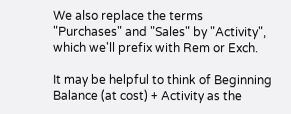We also replace the terms "Purchases" and "Sales" by "Activity", which we'll prefix with Rem or Exch.

It may be helpful to think of Beginning Balance (at cost) + Activity as the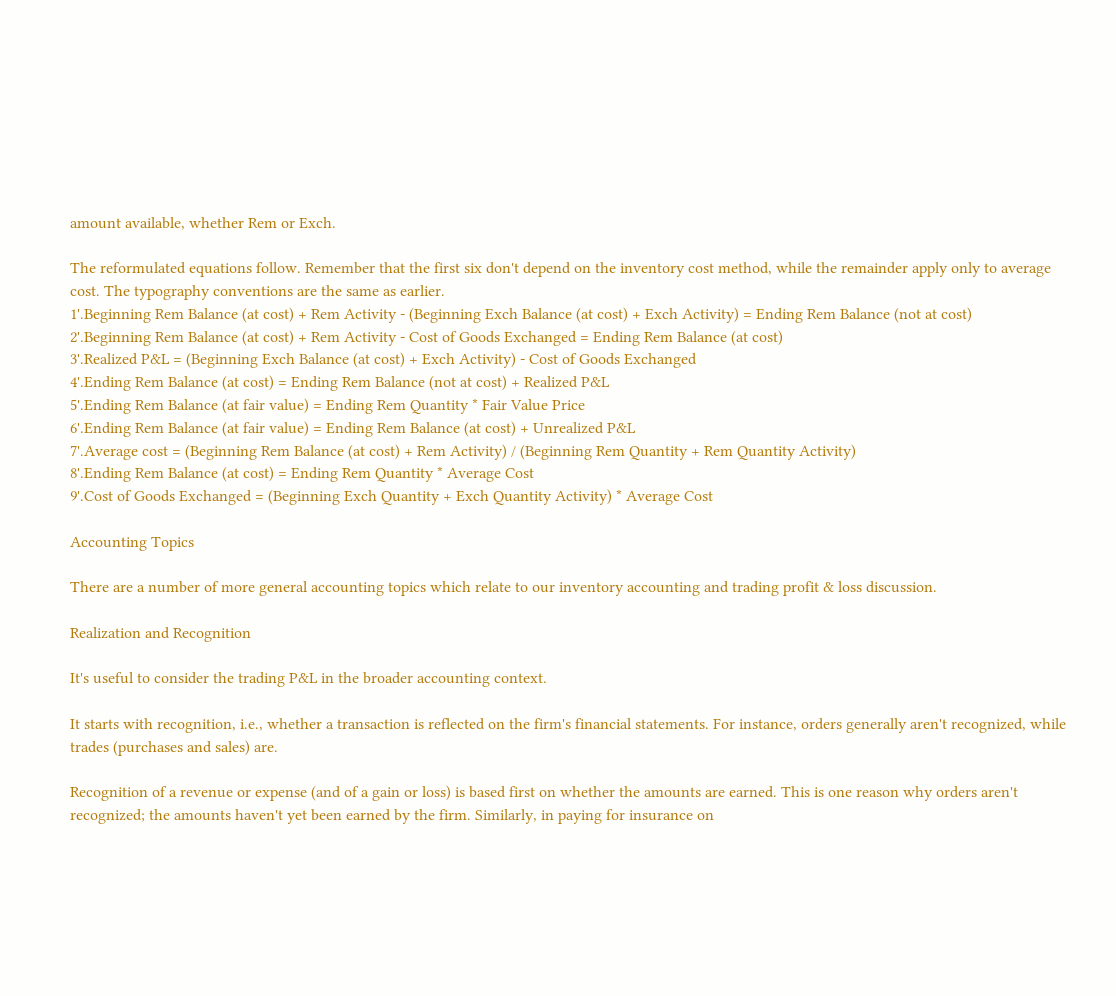amount available, whether Rem or Exch.

The reformulated equations follow. Remember that the first six don't depend on the inventory cost method, while the remainder apply only to average cost. The typography conventions are the same as earlier.
1'.Beginning Rem Balance (at cost) + Rem Activity - (Beginning Exch Balance (at cost) + Exch Activity) = Ending Rem Balance (not at cost)
2'.Beginning Rem Balance (at cost) + Rem Activity - Cost of Goods Exchanged = Ending Rem Balance (at cost)
3'.Realized P&L = (Beginning Exch Balance (at cost) + Exch Activity) - Cost of Goods Exchanged
4'.Ending Rem Balance (at cost) = Ending Rem Balance (not at cost) + Realized P&L
5'.Ending Rem Balance (at fair value) = Ending Rem Quantity * Fair Value Price
6'.Ending Rem Balance (at fair value) = Ending Rem Balance (at cost) + Unrealized P&L
7'.Average cost = (Beginning Rem Balance (at cost) + Rem Activity) / (Beginning Rem Quantity + Rem Quantity Activity)
8'.Ending Rem Balance (at cost) = Ending Rem Quantity * Average Cost
9'.Cost of Goods Exchanged = (Beginning Exch Quantity + Exch Quantity Activity) * Average Cost

Accounting Topics

There are a number of more general accounting topics which relate to our inventory accounting and trading profit & loss discussion.

Realization and Recognition

It's useful to consider the trading P&L in the broader accounting context.

It starts with recognition, i.e., whether a transaction is reflected on the firm's financial statements. For instance, orders generally aren't recognized, while trades (purchases and sales) are.

Recognition of a revenue or expense (and of a gain or loss) is based first on whether the amounts are earned. This is one reason why orders aren't recognized; the amounts haven't yet been earned by the firm. Similarly, in paying for insurance on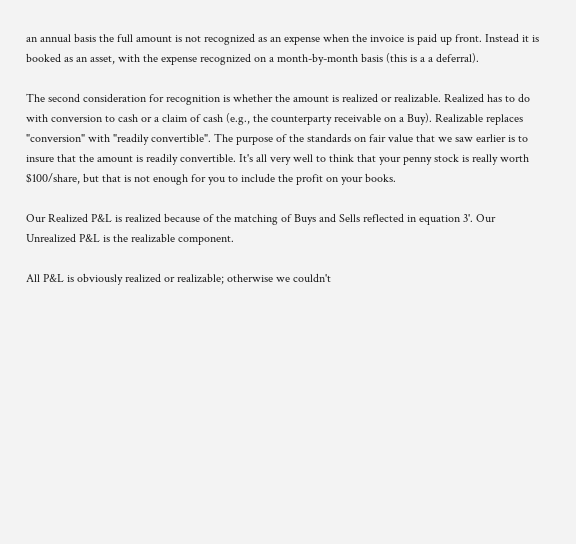an annual basis the full amount is not recognized as an expense when the invoice is paid up front. Instead it is booked as an asset, with the expense recognized on a month-by-month basis (this is a a deferral).

The second consideration for recognition is whether the amount is realized or realizable. Realized has to do with conversion to cash or a claim of cash (e.g., the counterparty receivable on a Buy). Realizable replaces "conversion" with "readily convertible". The purpose of the standards on fair value that we saw earlier is to insure that the amount is readily convertible. It's all very well to think that your penny stock is really worth $100/share, but that is not enough for you to include the profit on your books.

Our Realized P&L is realized because of the matching of Buys and Sells reflected in equation 3'. Our Unrealized P&L is the realizable component.

All P&L is obviously realized or realizable; otherwise we couldn't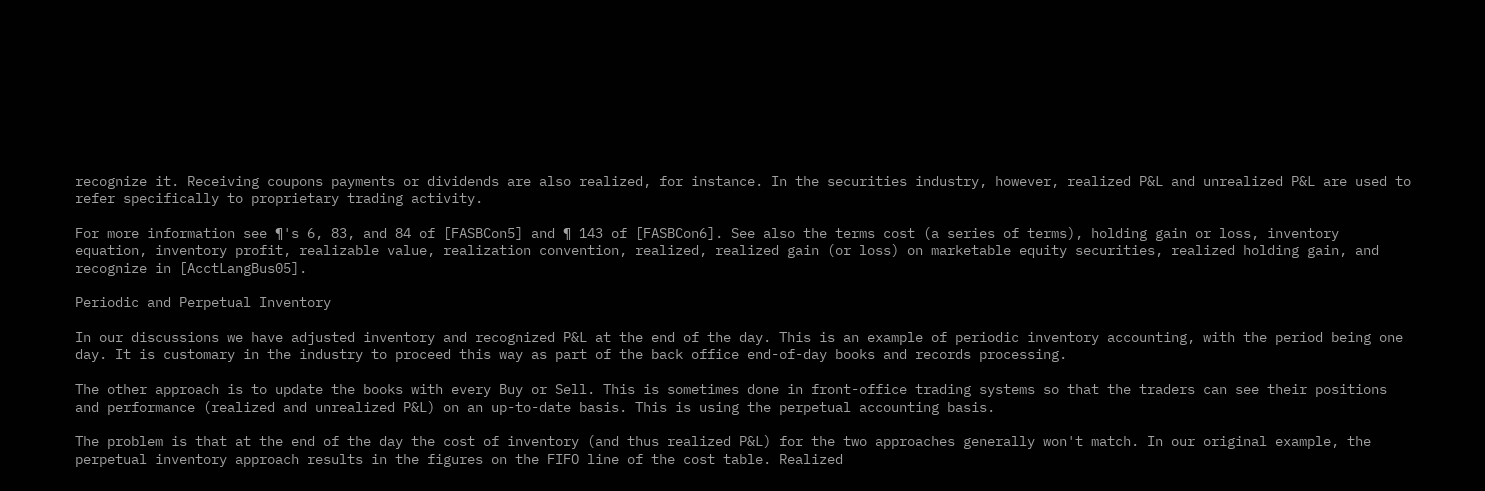recognize it. Receiving coupons payments or dividends are also realized, for instance. In the securities industry, however, realized P&L and unrealized P&L are used to refer specifically to proprietary trading activity.

For more information see ¶'s 6, 83, and 84 of [FASBCon5] and ¶ 143 of [FASBCon6]. See also the terms cost (a series of terms), holding gain or loss, inventory equation, inventory profit, realizable value, realization convention, realized, realized gain (or loss) on marketable equity securities, realized holding gain, and recognize in [AcctLangBus05].

Periodic and Perpetual Inventory

In our discussions we have adjusted inventory and recognized P&L at the end of the day. This is an example of periodic inventory accounting, with the period being one day. It is customary in the industry to proceed this way as part of the back office end-of-day books and records processing.

The other approach is to update the books with every Buy or Sell. This is sometimes done in front-office trading systems so that the traders can see their positions and performance (realized and unrealized P&L) on an up-to-date basis. This is using the perpetual accounting basis.

The problem is that at the end of the day the cost of inventory (and thus realized P&L) for the two approaches generally won't match. In our original example, the perpetual inventory approach results in the figures on the FIFO line of the cost table. Realized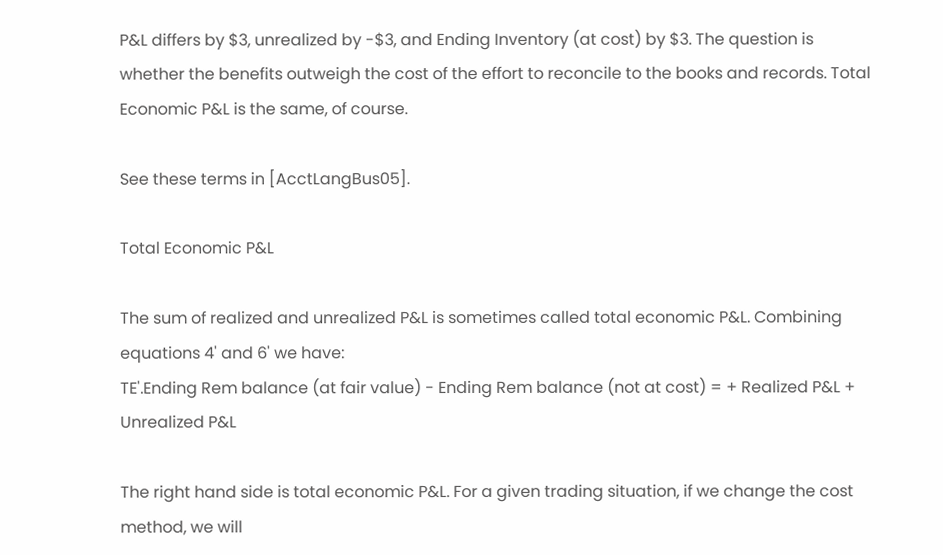P&L differs by $3, unrealized by -$3, and Ending Inventory (at cost) by $3. The question is whether the benefits outweigh the cost of the effort to reconcile to the books and records. Total Economic P&L is the same, of course.

See these terms in [AcctLangBus05].

Total Economic P&L

The sum of realized and unrealized P&L is sometimes called total economic P&L. Combining equations 4' and 6' we have:
TE'.Ending Rem balance (at fair value) - Ending Rem balance (not at cost) = + Realized P&L + Unrealized P&L

The right hand side is total economic P&L. For a given trading situation, if we change the cost method, we will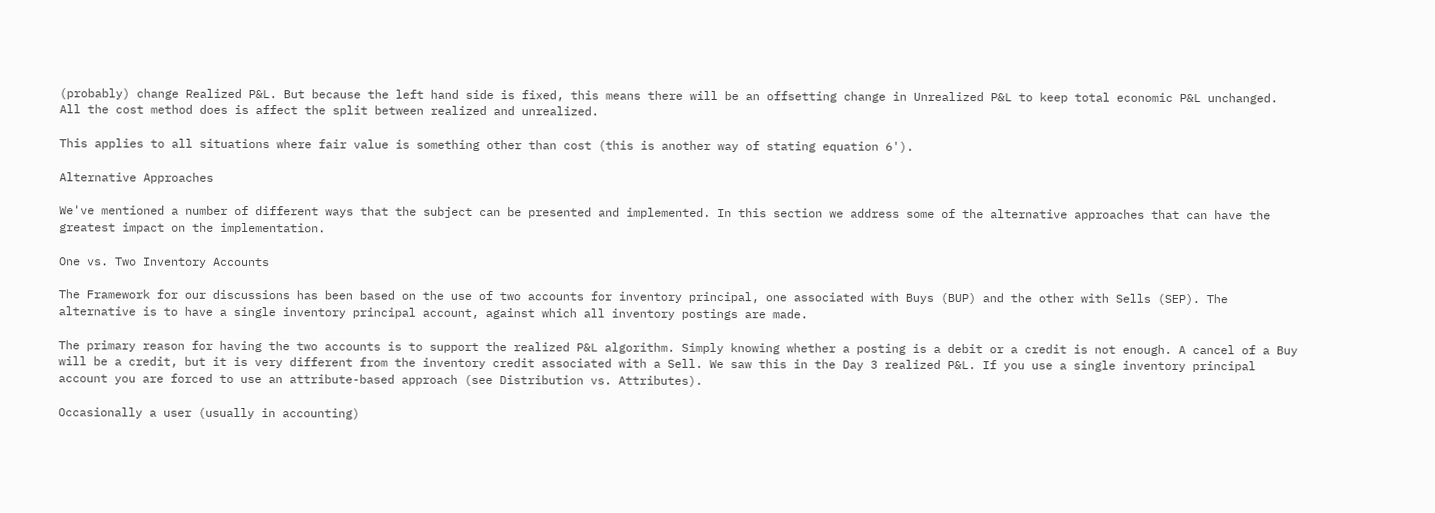(probably) change Realized P&L. But because the left hand side is fixed, this means there will be an offsetting change in Unrealized P&L to keep total economic P&L unchanged. All the cost method does is affect the split between realized and unrealized.

This applies to all situations where fair value is something other than cost (this is another way of stating equation 6').

Alternative Approaches

We've mentioned a number of different ways that the subject can be presented and implemented. In this section we address some of the alternative approaches that can have the greatest impact on the implementation.

One vs. Two Inventory Accounts

The Framework for our discussions has been based on the use of two accounts for inventory principal, one associated with Buys (BUP) and the other with Sells (SEP). The alternative is to have a single inventory principal account, against which all inventory postings are made.

The primary reason for having the two accounts is to support the realized P&L algorithm. Simply knowing whether a posting is a debit or a credit is not enough. A cancel of a Buy will be a credit, but it is very different from the inventory credit associated with a Sell. We saw this in the Day 3 realized P&L. If you use a single inventory principal account you are forced to use an attribute-based approach (see Distribution vs. Attributes).

Occasionally a user (usually in accounting)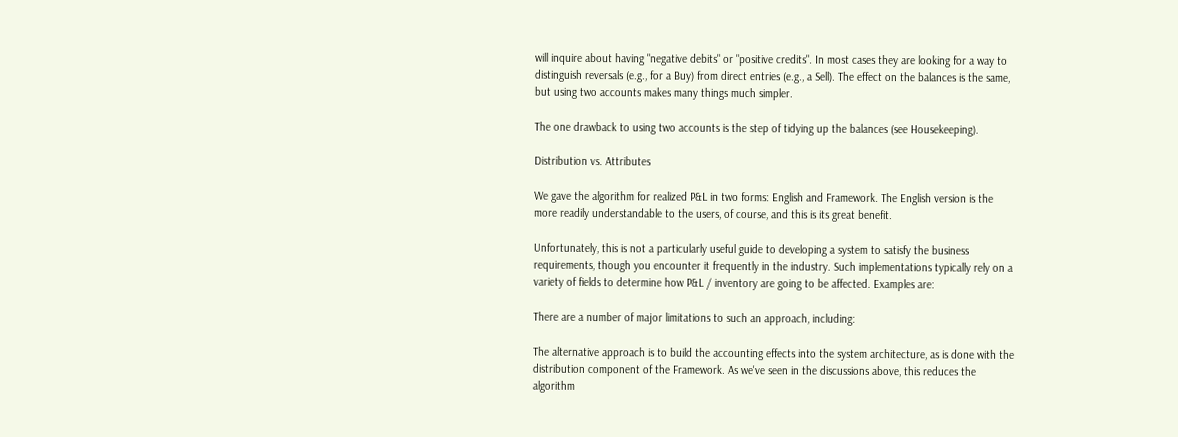will inquire about having "negative debits" or "positive credits". In most cases they are looking for a way to distinguish reversals (e.g., for a Buy) from direct entries (e.g., a Sell). The effect on the balances is the same, but using two accounts makes many things much simpler.

The one drawback to using two accounts is the step of tidying up the balances (see Housekeeping).

Distribution vs. Attributes

We gave the algorithm for realized P&L in two forms: English and Framework. The English version is the more readily understandable to the users, of course, and this is its great benefit.

Unfortunately, this is not a particularly useful guide to developing a system to satisfy the business requirements, though you encounter it frequently in the industry. Such implementations typically rely on a variety of fields to determine how P&L / inventory are going to be affected. Examples are:

There are a number of major limitations to such an approach, including:

The alternative approach is to build the accounting effects into the system architecture, as is done with the distribution component of the Framework. As we've seen in the discussions above, this reduces the algorithm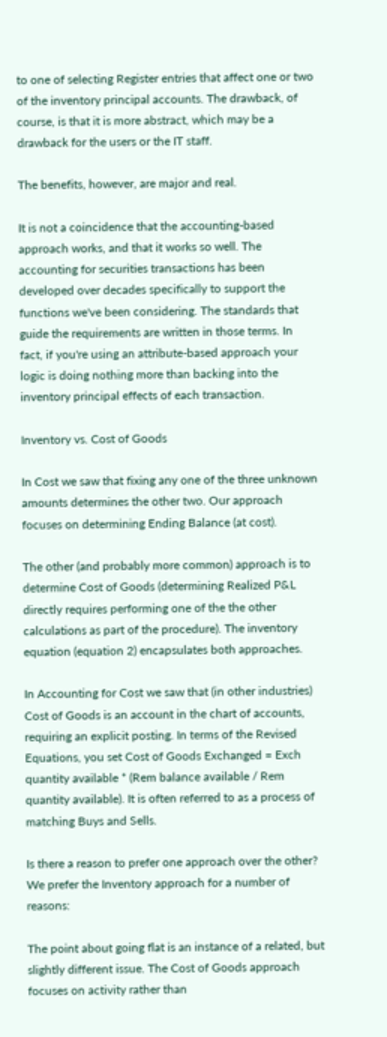to one of selecting Register entries that affect one or two of the inventory principal accounts. The drawback, of course, is that it is more abstract, which may be a drawback for the users or the IT staff.

The benefits, however, are major and real.

It is not a coincidence that the accounting-based approach works, and that it works so well. The accounting for securities transactions has been developed over decades specifically to support the functions we've been considering. The standards that guide the requirements are written in those terms. In fact, if you're using an attribute-based approach your logic is doing nothing more than backing into the inventory principal effects of each transaction.

Inventory vs. Cost of Goods

In Cost we saw that fixing any one of the three unknown amounts determines the other two. Our approach focuses on determining Ending Balance (at cost).

The other (and probably more common) approach is to determine Cost of Goods (determining Realized P&L directly requires performing one of the the other calculations as part of the procedure). The inventory equation (equation 2) encapsulates both approaches.

In Accounting for Cost we saw that (in other industries) Cost of Goods is an account in the chart of accounts, requiring an explicit posting. In terms of the Revised Equations, you set Cost of Goods Exchanged = Exch quantity available * (Rem balance available / Rem quantity available). It is often referred to as a process of matching Buys and Sells.

Is there a reason to prefer one approach over the other? We prefer the Inventory approach for a number of reasons:

The point about going flat is an instance of a related, but slightly different issue. The Cost of Goods approach focuses on activity rather than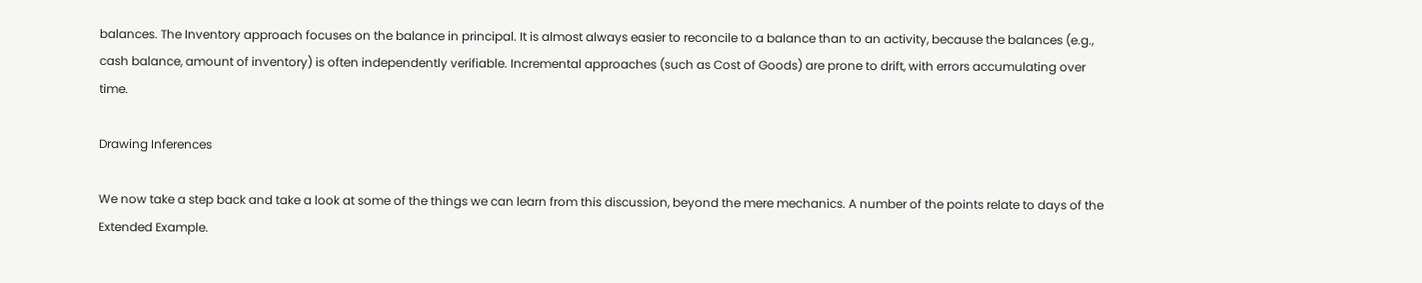balances. The Inventory approach focuses on the balance in principal. It is almost always easier to reconcile to a balance than to an activity, because the balances (e.g., cash balance, amount of inventory) is often independently verifiable. Incremental approaches (such as Cost of Goods) are prone to drift, with errors accumulating over time.

Drawing Inferences

We now take a step back and take a look at some of the things we can learn from this discussion, beyond the mere mechanics. A number of the points relate to days of the Extended Example.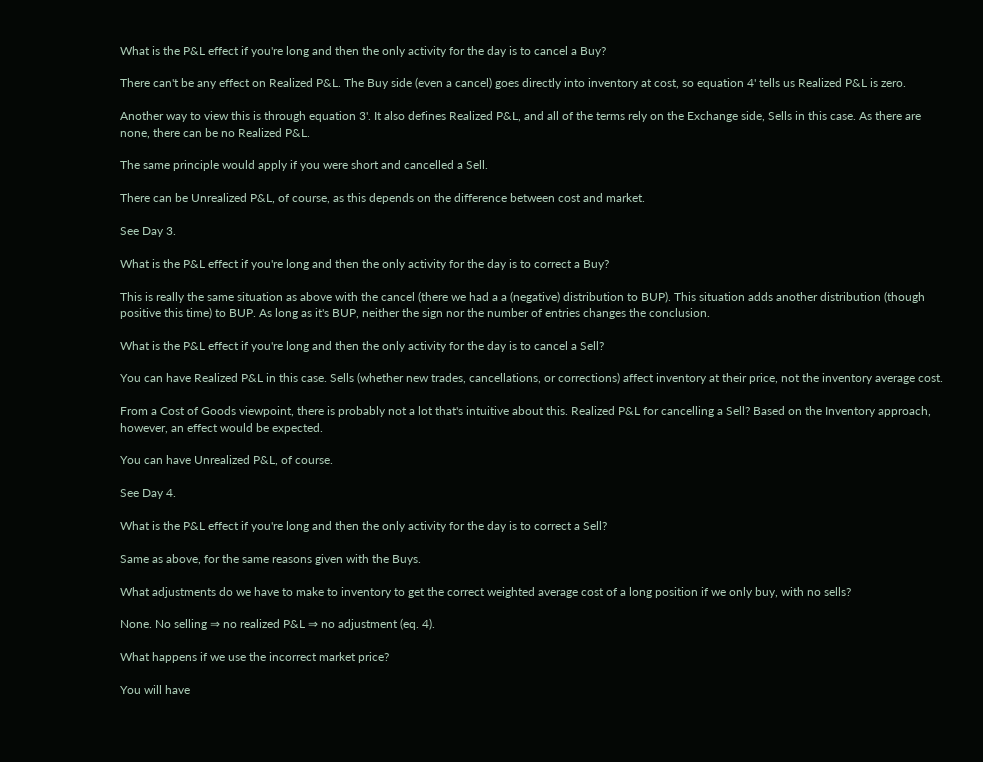What is the P&L effect if you're long and then the only activity for the day is to cancel a Buy?

There can't be any effect on Realized P&L. The Buy side (even a cancel) goes directly into inventory at cost, so equation 4' tells us Realized P&L is zero.

Another way to view this is through equation 3'. It also defines Realized P&L, and all of the terms rely on the Exchange side, Sells in this case. As there are none, there can be no Realized P&L.

The same principle would apply if you were short and cancelled a Sell.

There can be Unrealized P&L, of course, as this depends on the difference between cost and market.

See Day 3.

What is the P&L effect if you're long and then the only activity for the day is to correct a Buy?

This is really the same situation as above with the cancel (there we had a a (negative) distribution to BUP). This situation adds another distribution (though positive this time) to BUP. As long as it's BUP, neither the sign nor the number of entries changes the conclusion.

What is the P&L effect if you're long and then the only activity for the day is to cancel a Sell?

You can have Realized P&L in this case. Sells (whether new trades, cancellations, or corrections) affect inventory at their price, not the inventory average cost.

From a Cost of Goods viewpoint, there is probably not a lot that's intuitive about this. Realized P&L for cancelling a Sell? Based on the Inventory approach, however, an effect would be expected.

You can have Unrealized P&L, of course.

See Day 4.

What is the P&L effect if you're long and then the only activity for the day is to correct a Sell?

Same as above, for the same reasons given with the Buys.

What adjustments do we have to make to inventory to get the correct weighted average cost of a long position if we only buy, with no sells?

None. No selling ⇒ no realized P&L ⇒ no adjustment (eq. 4).

What happens if we use the incorrect market price?

You will have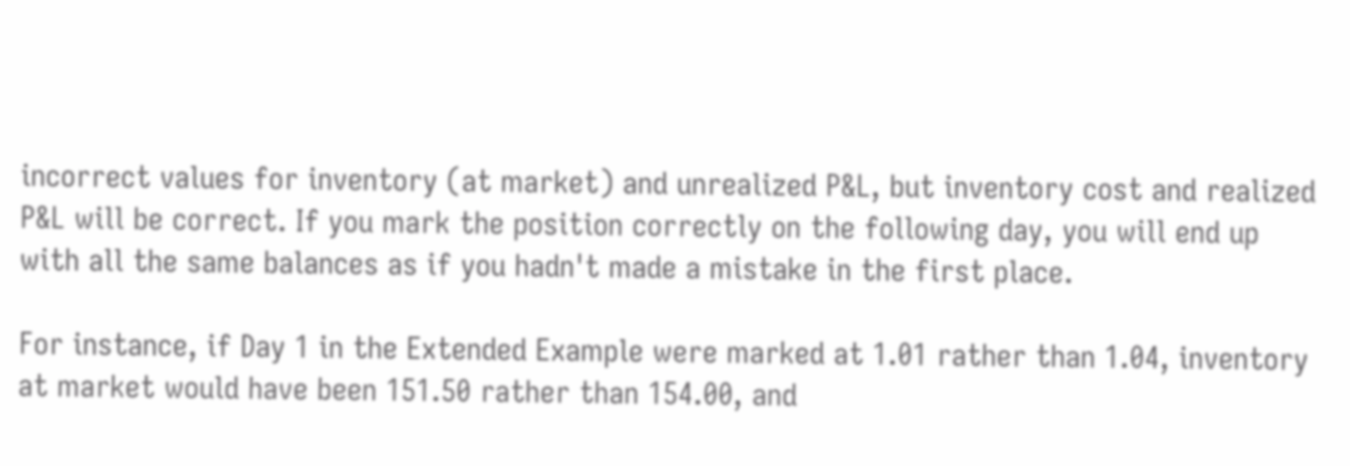incorrect values for inventory (at market) and unrealized P&L, but inventory cost and realized P&L will be correct. If you mark the position correctly on the following day, you will end up with all the same balances as if you hadn't made a mistake in the first place.

For instance, if Day 1 in the Extended Example were marked at 1.01 rather than 1.04, inventory at market would have been 151.50 rather than 154.00, and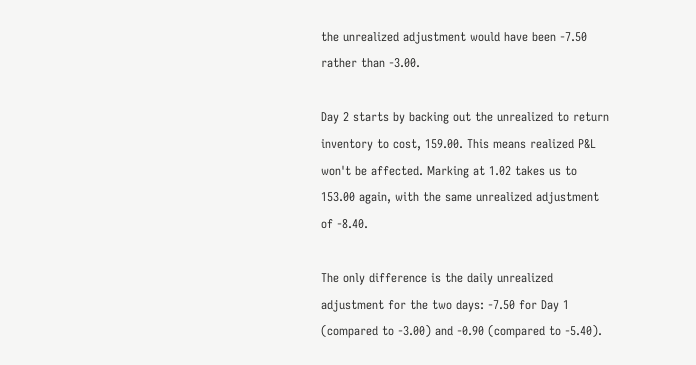the unrealized adjustment would have been -7.50 rather than -3.00.

Day 2 starts by backing out the unrealized to return inventory to cost, 159.00. This means realized P&L won't be affected. Marking at 1.02 takes us to 153.00 again, with the same unrealized adjustment of -8.40.

The only difference is the daily unrealized adjustment for the two days: -7.50 for Day 1 (compared to -3.00) and -0.90 (compared to -5.40).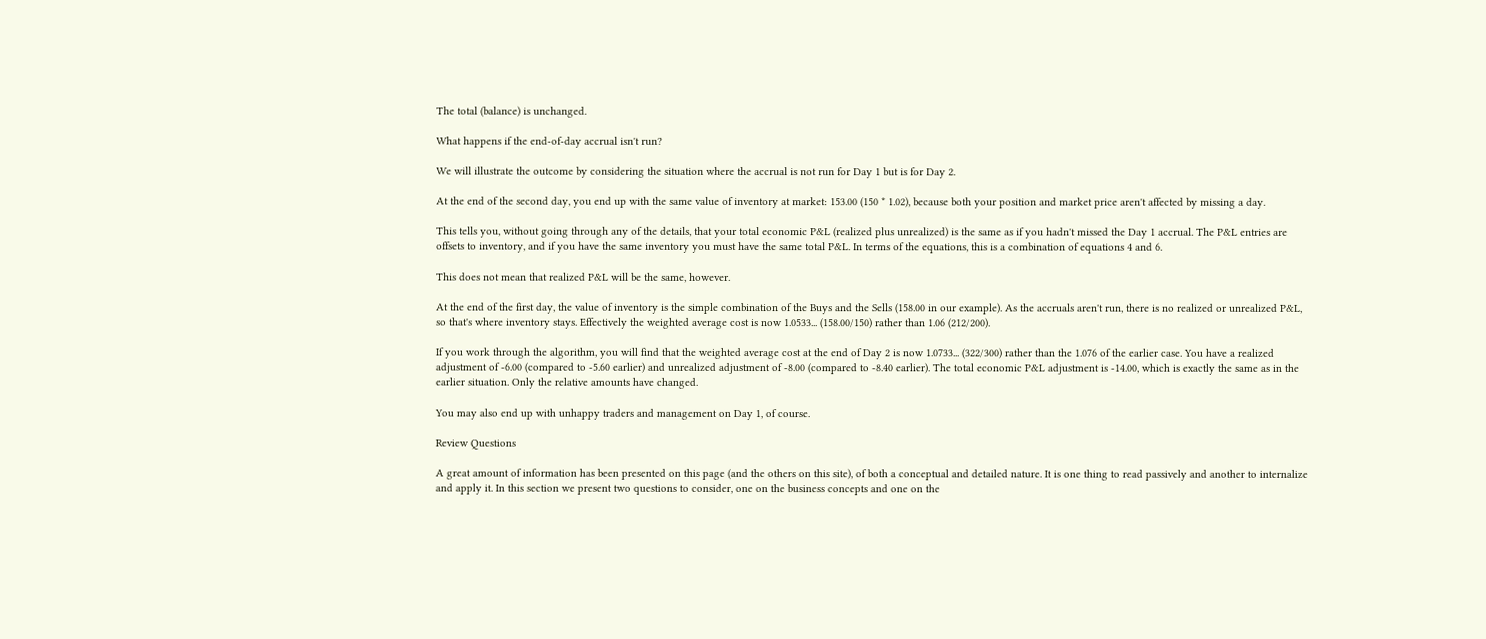The total (balance) is unchanged.

What happens if the end-of-day accrual isn't run?

We will illustrate the outcome by considering the situation where the accrual is not run for Day 1 but is for Day 2.

At the end of the second day, you end up with the same value of inventory at market: 153.00 (150 * 1.02), because both your position and market price aren't affected by missing a day.

This tells you, without going through any of the details, that your total economic P&L (realized plus unrealized) is the same as if you hadn't missed the Day 1 accrual. The P&L entries are offsets to inventory, and if you have the same inventory you must have the same total P&L. In terms of the equations, this is a combination of equations 4 and 6.

This does not mean that realized P&L will be the same, however.

At the end of the first day, the value of inventory is the simple combination of the Buys and the Sells (158.00 in our example). As the accruals aren't run, there is no realized or unrealized P&L, so that's where inventory stays. Effectively the weighted average cost is now 1.0533... (158.00/150) rather than 1.06 (212/200).

If you work through the algorithm, you will find that the weighted average cost at the end of Day 2 is now 1.0733... (322/300) rather than the 1.076 of the earlier case. You have a realized adjustment of -6.00 (compared to -5.60 earlier) and unrealized adjustment of -8.00 (compared to -8.40 earlier). The total economic P&L adjustment is -14.00, which is exactly the same as in the earlier situation. Only the relative amounts have changed.

You may also end up with unhappy traders and management on Day 1, of course.

Review Questions

A great amount of information has been presented on this page (and the others on this site), of both a conceptual and detailed nature. It is one thing to read passively and another to internalize and apply it. In this section we present two questions to consider, one on the business concepts and one on the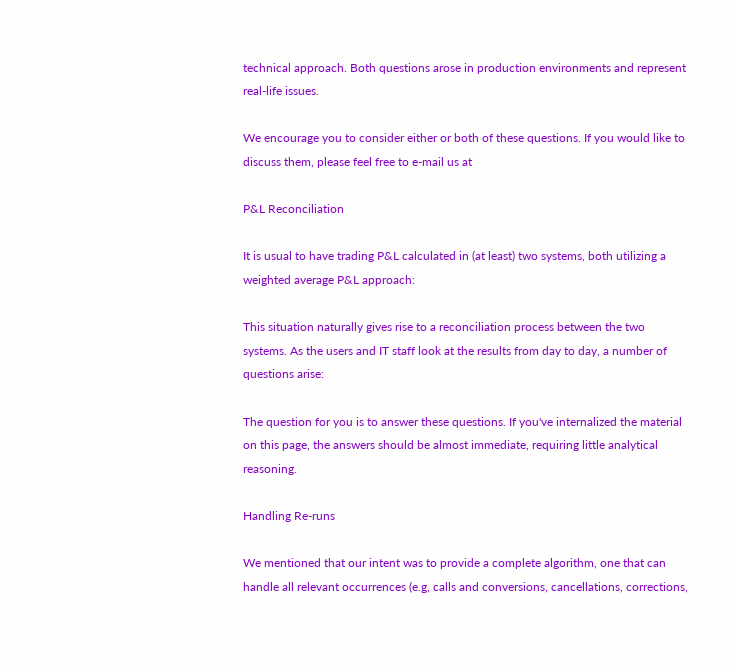technical approach. Both questions arose in production environments and represent real-life issues.

We encourage you to consider either or both of these questions. If you would like to discuss them, please feel free to e-mail us at

P&L Reconciliation

It is usual to have trading P&L calculated in (at least) two systems, both utilizing a weighted average P&L approach:

This situation naturally gives rise to a reconciliation process between the two systems. As the users and IT staff look at the results from day to day, a number of questions arise:

The question for you is to answer these questions. If you've internalized the material on this page, the answers should be almost immediate, requiring little analytical reasoning.

Handling Re-runs

We mentioned that our intent was to provide a complete algorithm, one that can handle all relevant occurrences (e.g, calls and conversions, cancellations, corrections,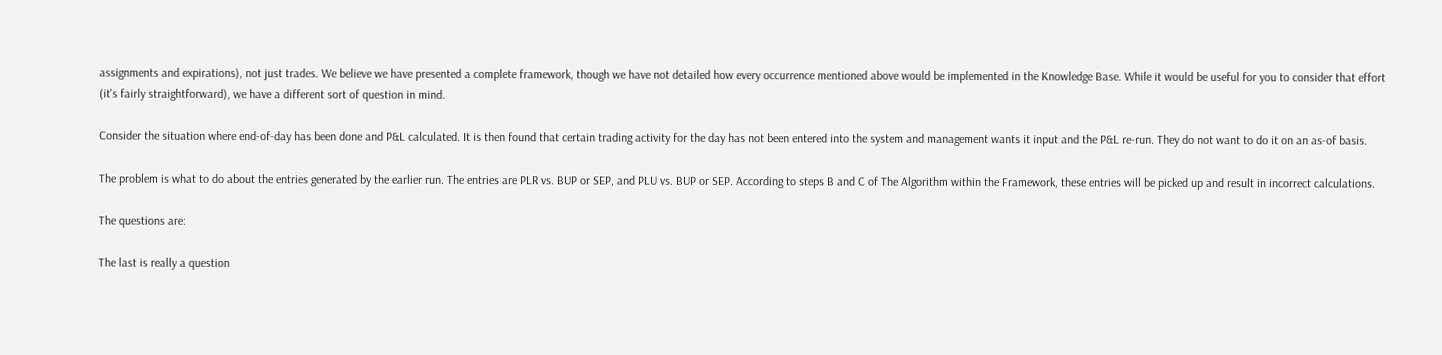assignments and expirations), not just trades. We believe we have presented a complete framework, though we have not detailed how every occurrence mentioned above would be implemented in the Knowledge Base. While it would be useful for you to consider that effort (it's fairly straightforward), we have a different sort of question in mind.

Consider the situation where end-of-day has been done and P&L calculated. It is then found that certain trading activity for the day has not been entered into the system and management wants it input and the P&L re-run. They do not want to do it on an as-of basis.

The problem is what to do about the entries generated by the earlier run. The entries are PLR vs. BUP or SEP, and PLU vs. BUP or SEP. According to steps B and C of The Algorithm within the Framework, these entries will be picked up and result in incorrect calculations.

The questions are:

The last is really a question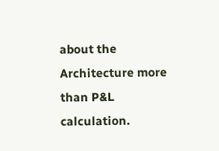about the Architecture more than P&L calculation.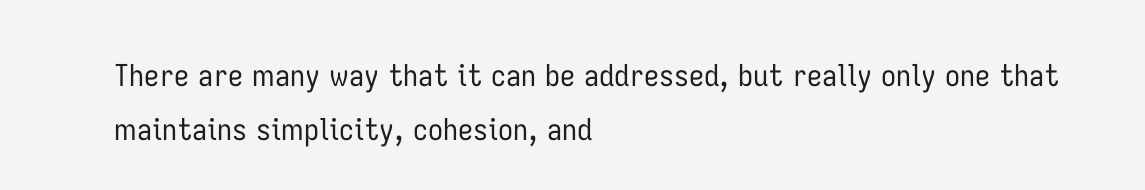There are many way that it can be addressed, but really only one that maintains simplicity, cohesion, and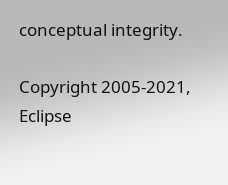conceptual integrity.

Copyright 2005-2021, Eclipse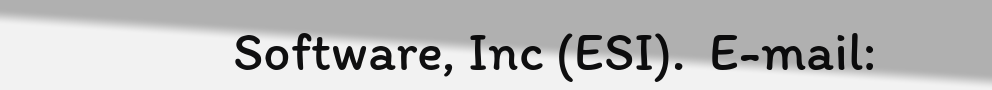Software, Inc (ESI).  E-mail: